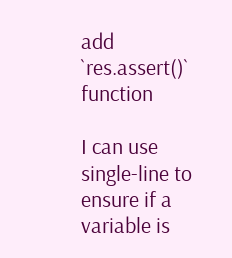add `res.assert()` function

I can use single-line to ensure if a variable is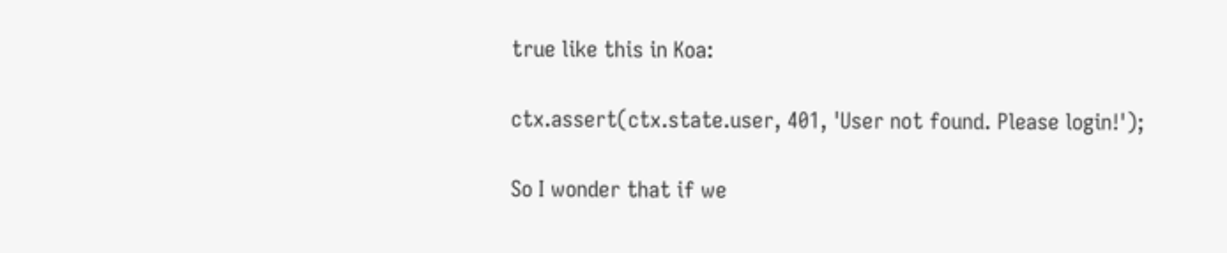true like this in Koa:

ctx.assert(ctx.state.user, 401, 'User not found. Please login!');

So I wonder that if we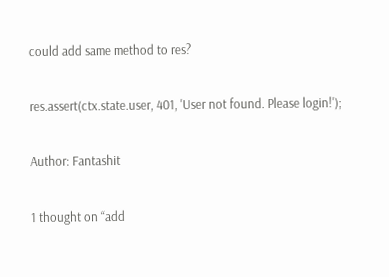could add same method to res?

res.assert(ctx.state.user, 401, 'User not found. Please login!');

Author: Fantashit

1 thought on “add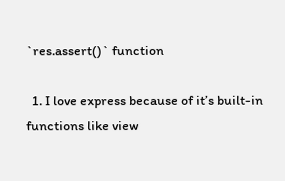`res.assert()` function

  1. I love express because of it’s built-in functions like view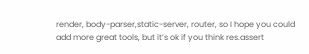render, body-parser,static-server, router, so I hope you could add more great tools, but it’s ok if you think res.assert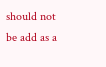should not be add as a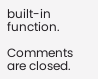built-in function.

Comments are closed.